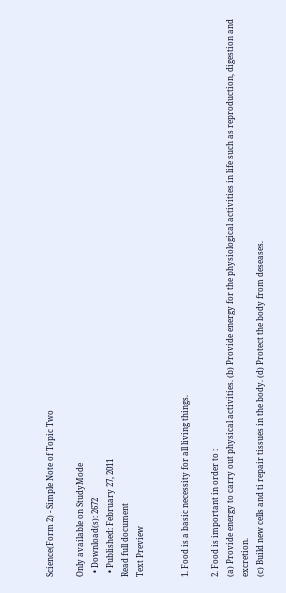Science(Form 2) - Simple Note of Topic Two

Only available on StudyMode
  • Download(s): 2672
  • Published: February 27, 2011
Read full document
Text Preview


1. Food is a basic necessity for all living things.

2. Food is important in order to :
(a) Provide energy to carry out physical activities. (b) Provide energy for the physiological activities in life such as reproduction, digestion and excretion.
(c) Build new cells and ti repair tissues in the body. (d) Protect the body from deseases.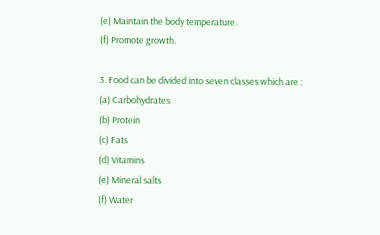(e) Maintain the body temperature.
(f) Promote growth.

3. Food can be divided into seven classes which are :
(a) Carbohydrates
(b) Protein
(c) Fats
(d) Vitamins
(e) Mineral salts
(f) Water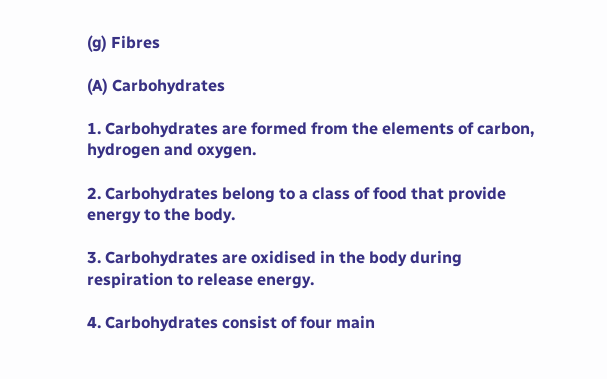(g) Fibres

(A) Carbohydrates

1. Carbohydrates are formed from the elements of carbon, hydrogen and oxygen.

2. Carbohydrates belong to a class of food that provide energy to the body.

3. Carbohydrates are oxidised in the body during respiration to release energy.

4. Carbohydrates consist of four main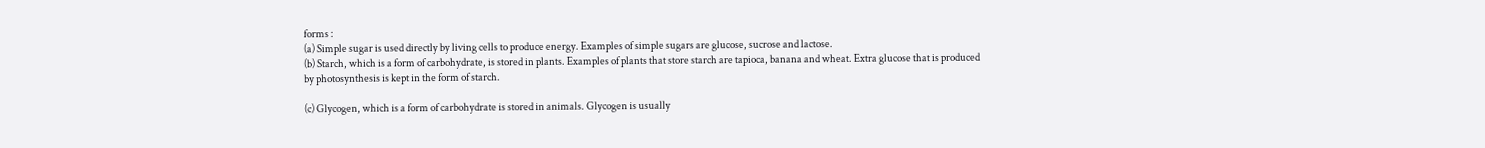forms :
(a) Simple sugar is used directly by living cells to produce energy. Examples of simple sugars are glucose, sucrose and lactose.
(b) Starch, which is a form of carbohydrate, is stored in plants. Examples of plants that store starch are tapioca, banana and wheat. Extra glucose that is produced by photosynthesis is kept in the form of starch.

(c) Glycogen, which is a form of carbohydrate is stored in animals. Glycogen is usually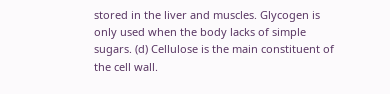stored in the liver and muscles. Glycogen is only used when the body lacks of simple sugars. (d) Cellulose is the main constituent of the cell wall.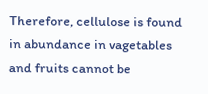Therefore, cellulose is found in abundance in vagetables and fruits cannot be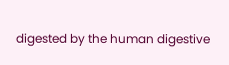digested by the human digestive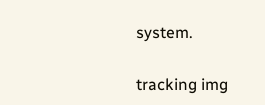system.

tracking img